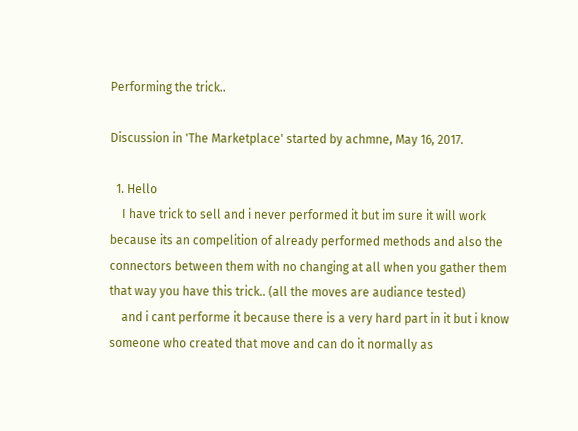Performing the trick..

Discussion in 'The Marketplace' started by achmne, May 16, 2017.

  1. Hello
    I have trick to sell and i never performed it but im sure it will work because its an compelition of already performed methods and also the connectors between them with no changing at all when you gather them that way you have this trick.. (all the moves are audiance tested)
    and i cant performe it because there is a very hard part in it but i know someone who created that move and can do it normally as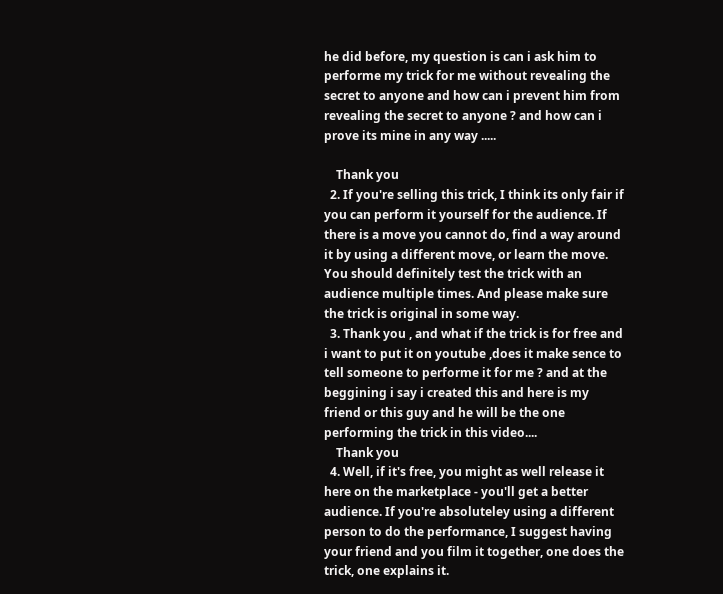he did before, my question is can i ask him to performe my trick for me without revealing the secret to anyone and how can i prevent him from revealing the secret to anyone ? and how can i prove its mine in any way .....

    Thank you
  2. If you're selling this trick, I think its only fair if you can perform it yourself for the audience. If there is a move you cannot do, find a way around it by using a different move, or learn the move. You should definitely test the trick with an audience multiple times. And please make sure the trick is original in some way.
  3. Thank you , and what if the trick is for free and i want to put it on youtube ,does it make sence to tell someone to performe it for me ? and at the beggining i say i created this and here is my friend or this guy and he will be the one performing the trick in this video....
    Thank you
  4. Well, if it's free, you might as well release it here on the marketplace - you'll get a better audience. If you're absoluteley using a different person to do the performance, I suggest having your friend and you film it together, one does the trick, one explains it.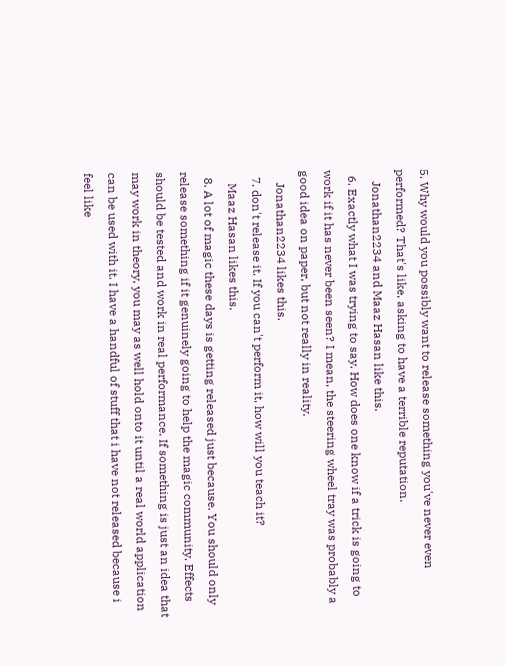5. Why would you possibly want to release something you've never even performed? That's like, asking to have a terrible reputation.
    Jonathan2234 and Maaz Hasan like this.
  6. Exactly what I was trying to say. How does one know if a trick is going to work if it has never been seen? I mean, the steering wheel tray was probably a good idea on paper, but not really in reality.
    Jonathan2234 likes this.
  7. don't release it. If you can't perform it, how will you teach it?
    Maaz Hasan likes this.
  8. A lot of magic these days is getting released just because. You should only release something if it genuinely going to help the magic community. Effects should be tested and work in real performance. If something is just an idea that may work in theory, you may as well hold onto it until a real world application can be used with it. I have a handful of stuff that i have not released because i feel like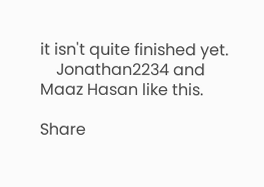it isn't quite finished yet.
    Jonathan2234 and Maaz Hasan like this.

Share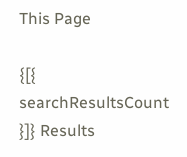This Page

{[{ searchResultsCount }]} Results